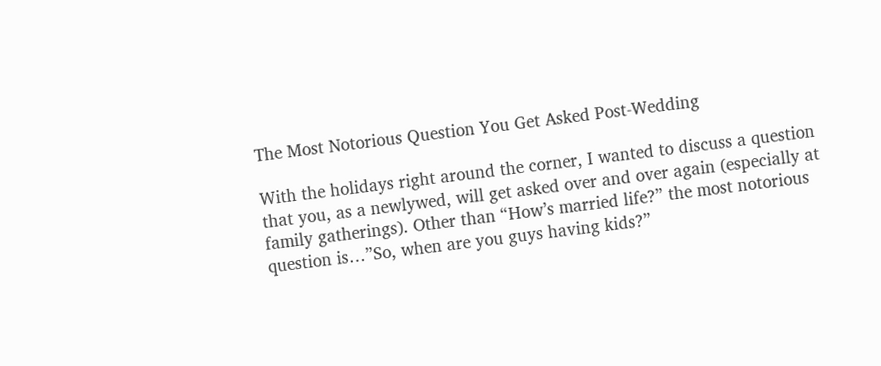The Most Notorious Question You Get Asked Post-Wedding

With the holidays right around the corner, I wanted to discuss a question that you, as a newlywed, will get asked over and over again (especially at family gatherings). Other than “How’s married life?” the most notorious question is…”So, when are you guys having kids?”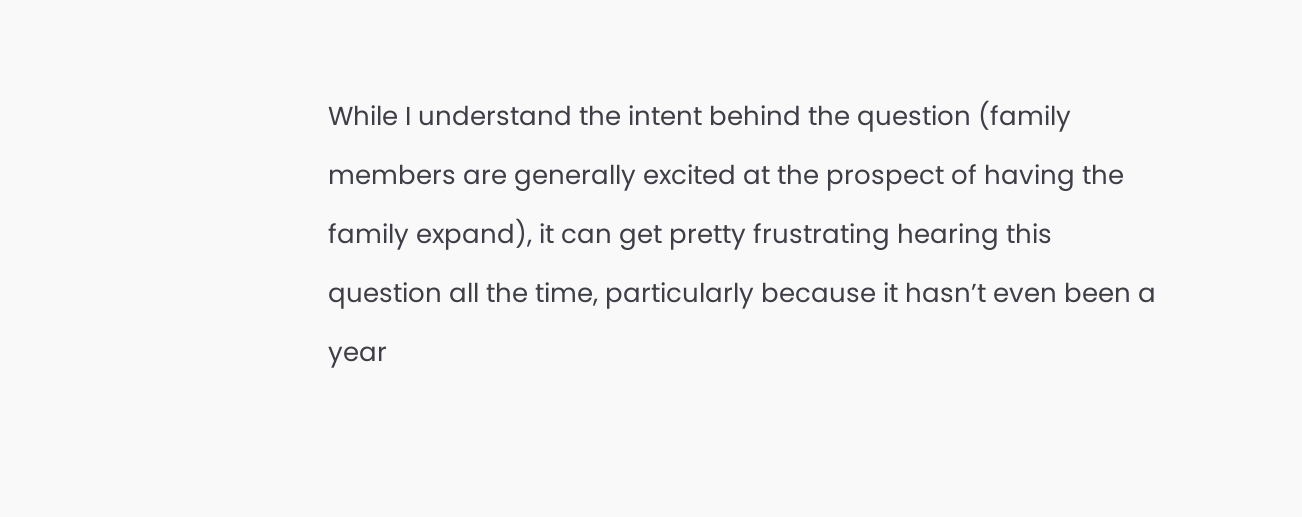While I understand the intent behind the question (family members are generally excited at the prospect of having the family expand), it can get pretty frustrating hearing this question all the time, particularly because it hasn’t even been a year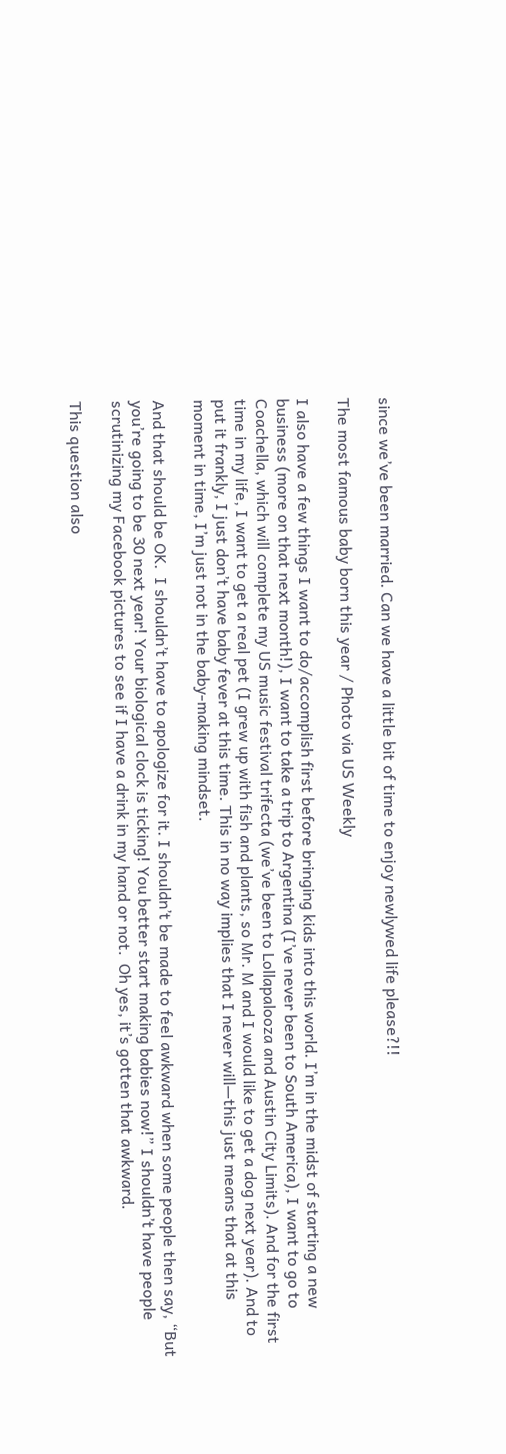since we’ve been married. Can we have a little bit of time to enjoy newlywed life please?!!

The most famous baby born this year / Photo via US Weekly

I also have a few things I want to do/accomplish first before bringing kids into this world. I’m in the midst of starting a new business (more on that next month!), I want to take a trip to Argentina (I’ve never been to South America), I want to go to Coachella, which will complete my US music festival trifecta (we’ve been to Lollapalooza and Austin City Limits). And for the first time in my life, I want to get a real pet (I grew up with fish and plants, so Mr. M and I would like to get a dog next year). And to put it frankly, I just don’t have baby fever at this time. This in no way implies that I never will—this just means that at this moment in time, I’m just not in the baby-making mindset.

And that should be OK.  I shouldn’t have to apologize for it. I shouldn’t be made to feel awkward when some people then say, “But you’re going to be 30 next year! Your biological clock is ticking! You better start making babies now!” I shouldn’t have people scrutinizing my Facebook pictures to see if I have a drink in my hand or not.  Oh yes, it’s gotten that awkward.

This question also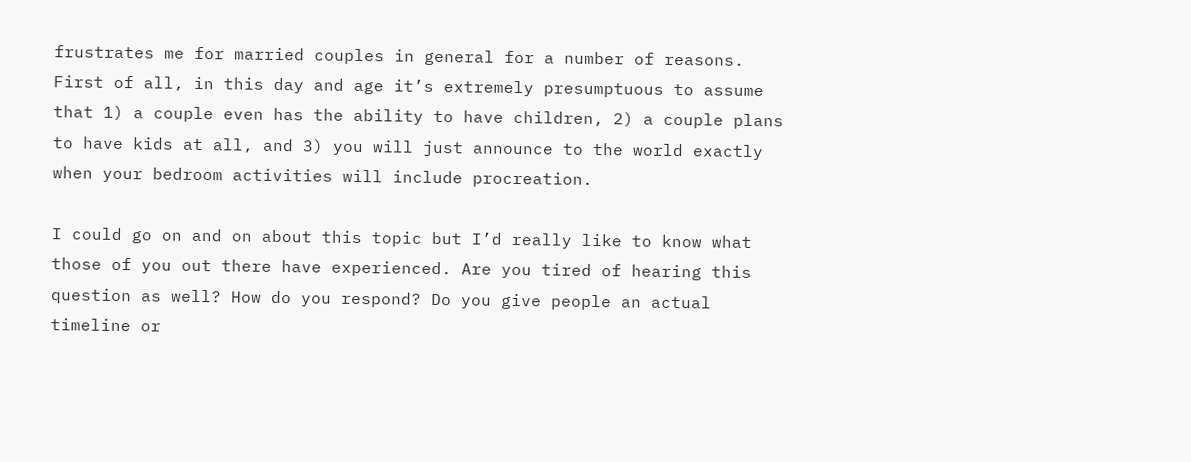frustrates me for married couples in general for a number of reasons.  First of all, in this day and age it’s extremely presumptuous to assume that 1) a couple even has the ability to have children, 2) a couple plans to have kids at all, and 3) you will just announce to the world exactly when your bedroom activities will include procreation.

I could go on and on about this topic but I’d really like to know what those of you out there have experienced. Are you tired of hearing this question as well? How do you respond? Do you give people an actual timeline or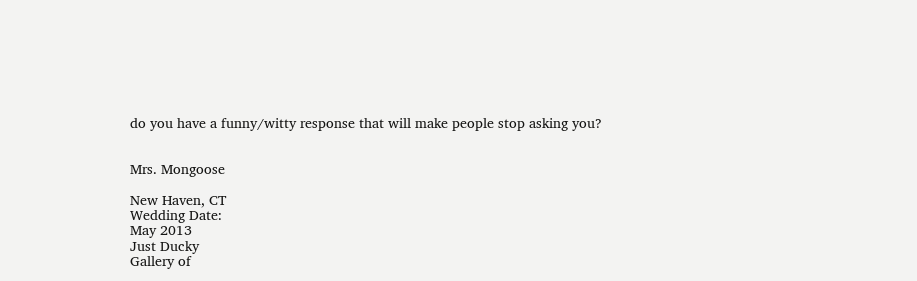do you have a funny/witty response that will make people stop asking you?


Mrs. Mongoose

New Haven, CT
Wedding Date:
May 2013
Just Ducky
Gallery of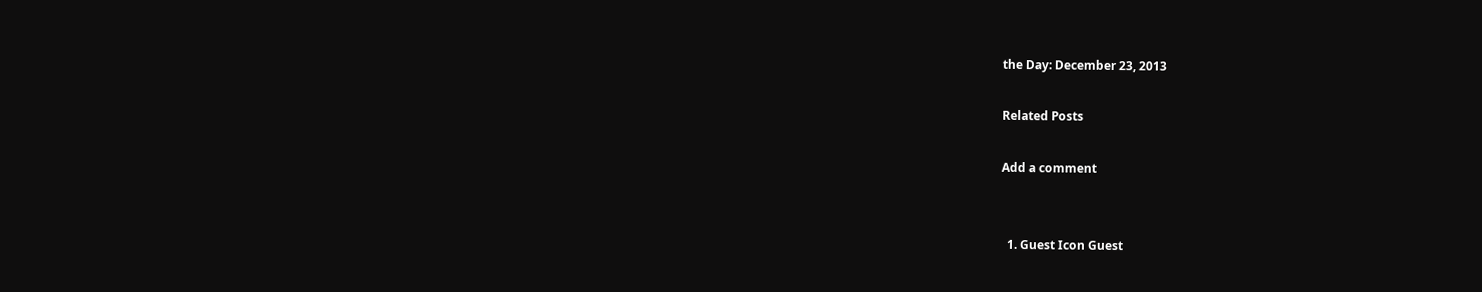the Day: December 23, 2013

Related Posts

Add a comment


  1. Guest Icon Guest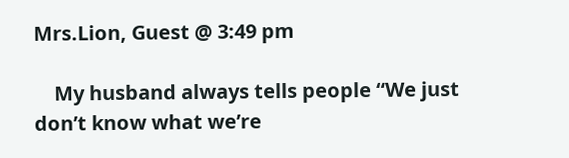Mrs.Lion, Guest @ 3:49 pm

    My husband always tells people “We just don’t know what we’re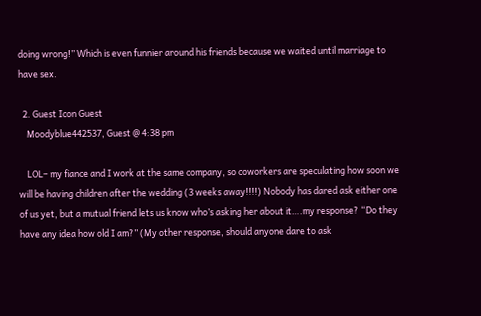doing wrong!” Which is even funnier around his friends because we waited until marriage to have sex.

  2. Guest Icon Guest
    Moodyblue442537, Guest @ 4:38 pm

    LOL– my fiance and I work at the same company, so coworkers are speculating how soon we will be having children after the wedding (3 weeks away!!!!) Nobody has dared ask either one of us yet, but a mutual friend lets us know who’s asking her about it….my response? “Do they have any idea how old I am?” (My other response, should anyone dare to ask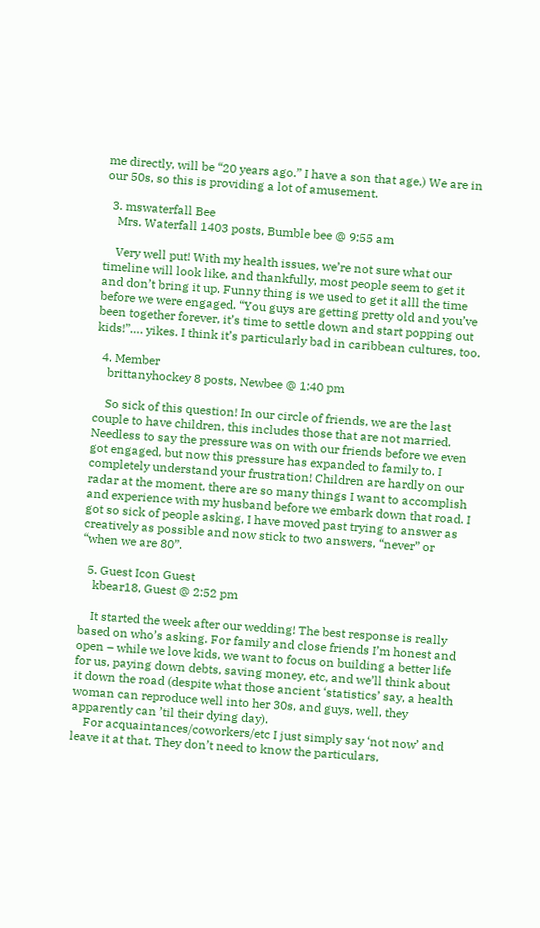me directly, will be “20 years ago.” I have a son that age.) We are in our 50s, so this is providing a lot of amusement.

  3. mswaterfall Bee
    Mrs. Waterfall 1403 posts, Bumble bee @ 9:55 am

    Very well put! With my health issues, we’re not sure what our timeline will look like, and thankfully, most people seem to get it and don’t bring it up. Funny thing is we used to get it alll the time before we were engaged. “You guys are getting pretty old and you’ve been together forever, it’s time to settle down and start popping out kids!”…. yikes. I think it’s particularly bad in caribbean cultures, too.

  4. Member
    brittanyhockey 8 posts, Newbee @ 1:40 pm

    So sick of this question! In our circle of friends, we are the last couple to have children, this includes those that are not married. Needless to say the pressure was on with our friends before we even got engaged, but now this pressure has expanded to family to. I completely understand your frustration! Children are hardly on our radar at the moment, there are so many things I want to accomplish and experience with my husband before we embark down that road. I got so sick of people asking, I have moved past trying to answer as creatively as possible and now stick to two answers, “never” or “when we are 80”.

  5. Guest Icon Guest
    kbear18, Guest @ 2:52 pm

    It started the week after our wedding! The best response is really based on who’s asking. For family and close friends I’m honest and open – while we love kids, we want to focus on building a better life for us, paying down debts, saving money, etc, and we’ll think about it down the road (despite what those ancient ‘statistics’ say, a health woman can reproduce well into her 30s, and guys, well, they apparently can ’til their dying day).
    For acquaintances/coworkers/etc I just simply say ‘not now’ and leave it at that. They don’t need to know the particulars,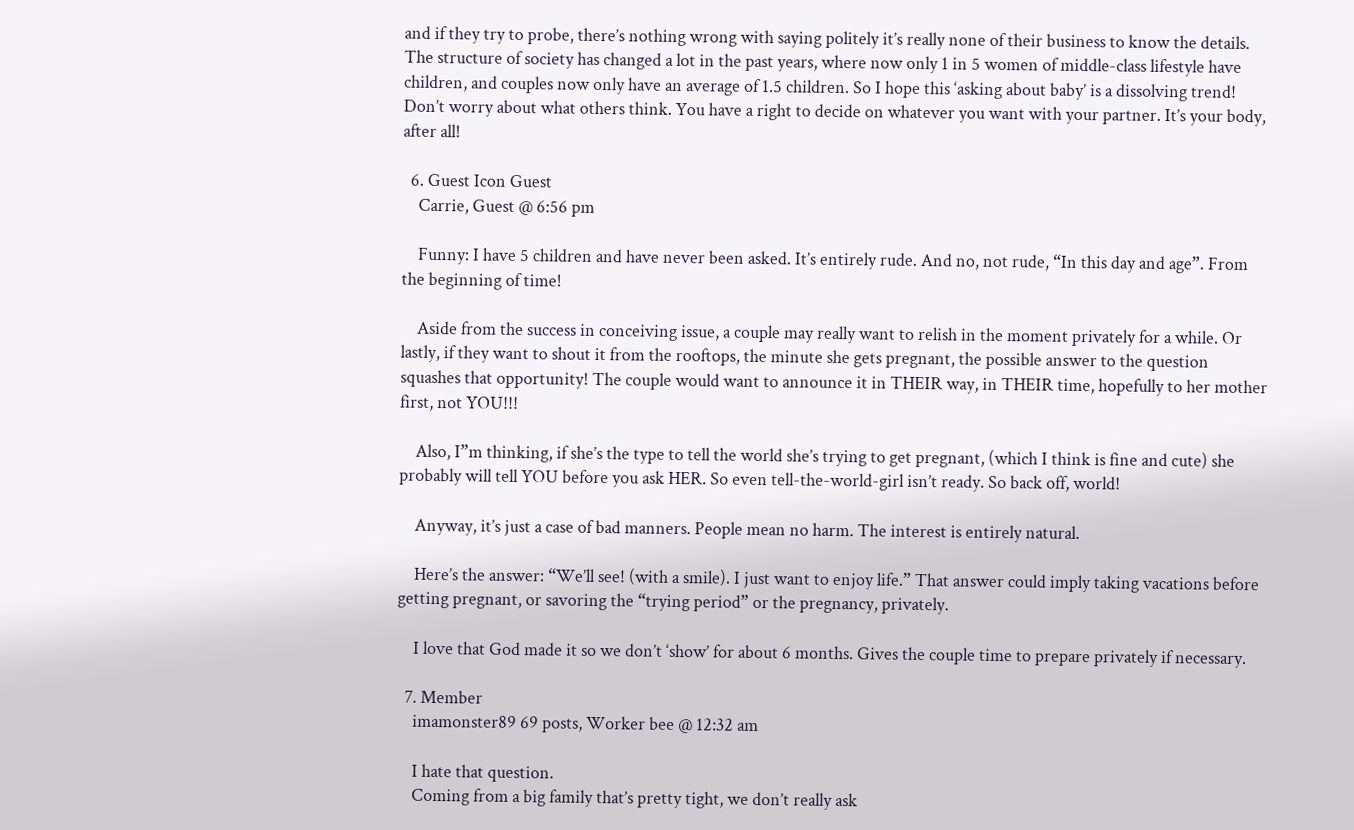and if they try to probe, there’s nothing wrong with saying politely it’s really none of their business to know the details. The structure of society has changed a lot in the past years, where now only 1 in 5 women of middle-class lifestyle have children, and couples now only have an average of 1.5 children. So I hope this ‘asking about baby’ is a dissolving trend! Don’t worry about what others think. You have a right to decide on whatever you want with your partner. It’s your body, after all!

  6. Guest Icon Guest
    Carrie, Guest @ 6:56 pm

    Funny: I have 5 children and have never been asked. It’s entirely rude. And no, not rude, “In this day and age”. From the beginning of time!

    Aside from the success in conceiving issue, a couple may really want to relish in the moment privately for a while. Or lastly, if they want to shout it from the rooftops, the minute she gets pregnant, the possible answer to the question squashes that opportunity! The couple would want to announce it in THEIR way, in THEIR time, hopefully to her mother first, not YOU!!!

    Also, I”m thinking, if she’s the type to tell the world she’s trying to get pregnant, (which I think is fine and cute) she probably will tell YOU before you ask HER. So even tell-the-world-girl isn’t ready. So back off, world!

    Anyway, it’s just a case of bad manners. People mean no harm. The interest is entirely natural.

    Here’s the answer: “We’ll see! (with a smile). I just want to enjoy life.” That answer could imply taking vacations before getting pregnant, or savoring the “trying period” or the pregnancy, privately.

    I love that God made it so we don’t ‘show’ for about 6 months. Gives the couple time to prepare privately if necessary.

  7. Member
    imamonster89 69 posts, Worker bee @ 12:32 am

    I hate that question.
    Coming from a big family that’s pretty tight, we don’t really ask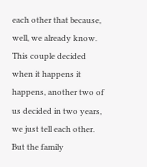each other that because, well, we already know. This couple decided when it happens it happens, another two of us decided in two years, we just tell each other. But the family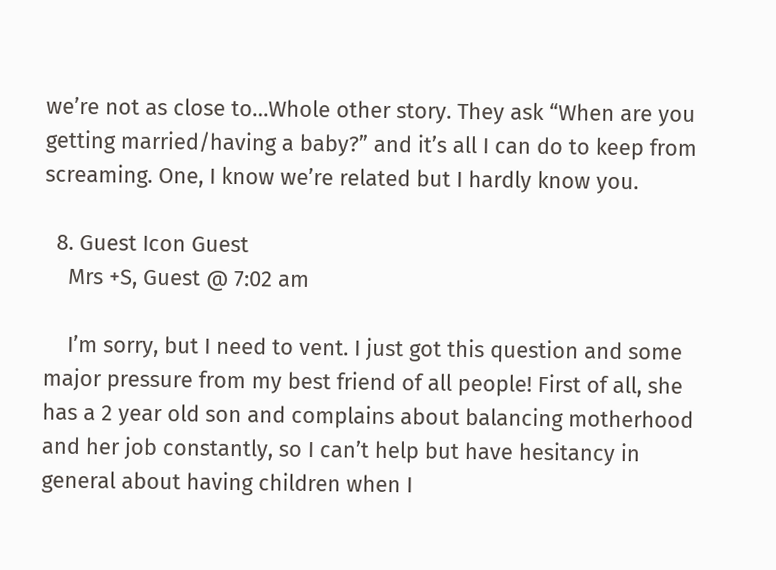we’re not as close to…Whole other story. They ask “When are you getting married/having a baby?” and it’s all I can do to keep from screaming. One, I know we’re related but I hardly know you.

  8. Guest Icon Guest
    Mrs +S, Guest @ 7:02 am

    I’m sorry, but I need to vent. I just got this question and some major pressure from my best friend of all people! First of all, she has a 2 year old son and complains about balancing motherhood and her job constantly, so I can’t help but have hesitancy in general about having children when I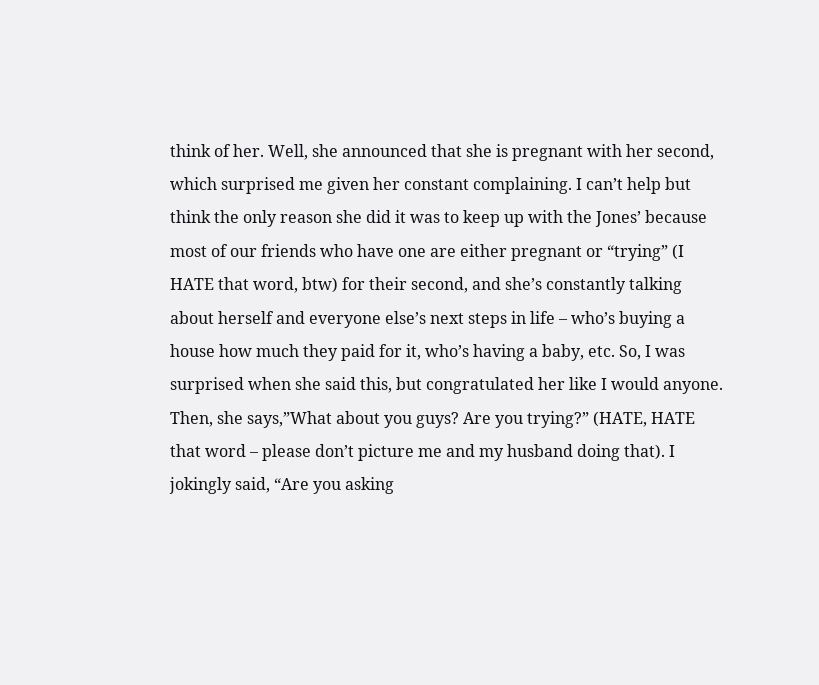think of her. Well, she announced that she is pregnant with her second, which surprised me given her constant complaining. I can’t help but think the only reason she did it was to keep up with the Jones’ because most of our friends who have one are either pregnant or “trying” (I HATE that word, btw) for their second, and she’s constantly talking about herself and everyone else’s next steps in life – who’s buying a house how much they paid for it, who’s having a baby, etc. So, I was surprised when she said this, but congratulated her like I would anyone. Then, she says,”What about you guys? Are you trying?” (HATE, HATE that word – please don’t picture me and my husband doing that). I jokingly said, “Are you asking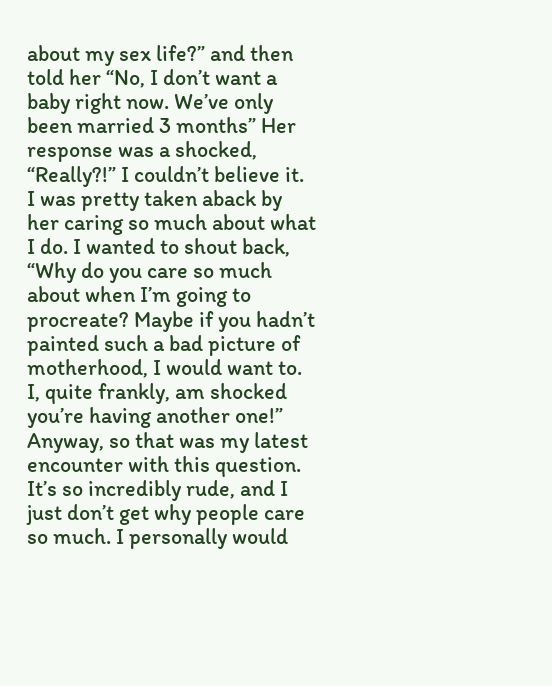about my sex life?” and then told her “No, I don’t want a baby right now. We’ve only been married 3 months” Her response was a shocked, “Really?!” I couldn’t believe it. I was pretty taken aback by her caring so much about what I do. I wanted to shout back, “Why do you care so much about when I’m going to procreate? Maybe if you hadn’t painted such a bad picture of motherhood, I would want to. I, quite frankly, am shocked you’re having another one!” Anyway, so that was my latest encounter with this question. It’s so incredibly rude, and I just don’t get why people care so much. I personally would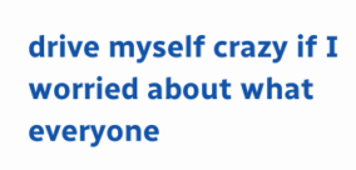drive myself crazy if I worried about what everyone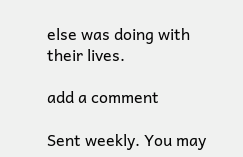else was doing with their lives.

add a comment

Sent weekly. You may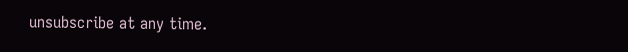unsubscribe at any time.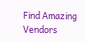Find Amazing Vendors